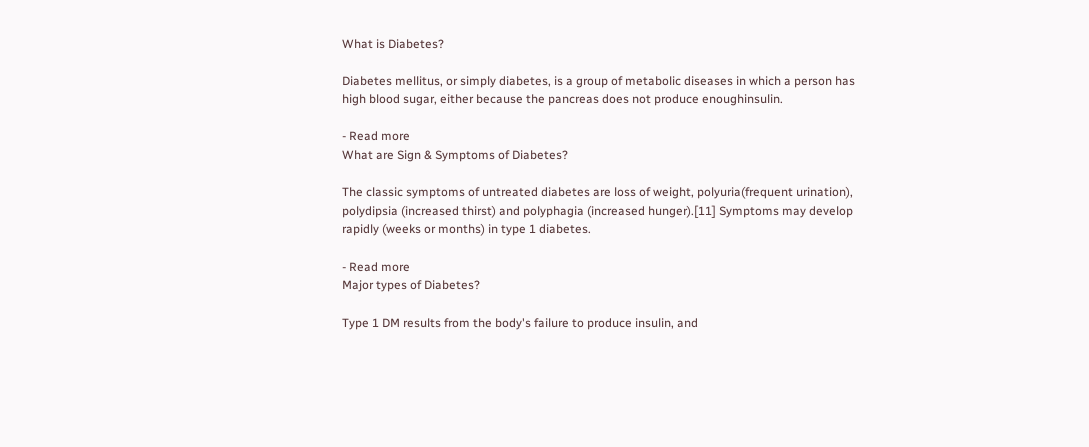What is Diabetes?

Diabetes mellitus, or simply diabetes, is a group of metabolic diseases in which a person has high blood sugar, either because the pancreas does not produce enoughinsulin.

- Read more
What are Sign & Symptoms of Diabetes?

The classic symptoms of untreated diabetes are loss of weight, polyuria(frequent urination), polydipsia (increased thirst) and polyphagia (increased hunger).[11] Symptoms may develop rapidly (weeks or months) in type 1 diabetes.

- Read more
Major types of Diabetes?

Type 1 DM results from the body's failure to produce insulin, and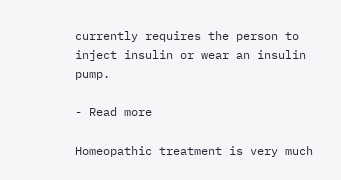currently requires the person to inject insulin or wear an insulin pump.

- Read more

Homeopathic treatment is very much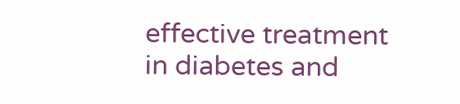effective treatment in diabetes and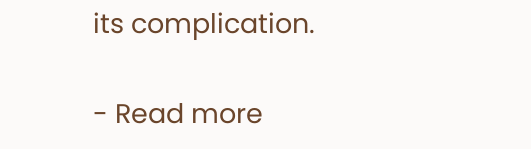its complication.

- Read more